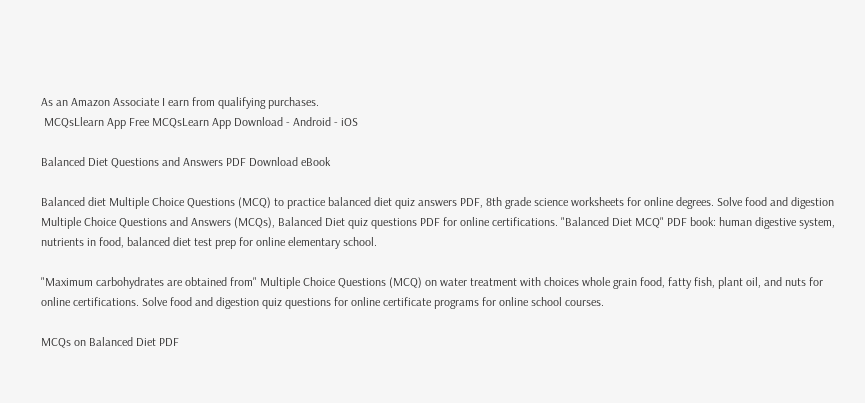As an Amazon Associate I earn from qualifying purchases.
 MCQsLlearn App Free MCQsLearn App Download - Android - iOS

Balanced Diet Questions and Answers PDF Download eBook

Balanced diet Multiple Choice Questions (MCQ) to practice balanced diet quiz answers PDF, 8th grade science worksheets for online degrees. Solve food and digestion Multiple Choice Questions and Answers (MCQs), Balanced Diet quiz questions PDF for online certifications. "Balanced Diet MCQ" PDF book: human digestive system, nutrients in food, balanced diet test prep for online elementary school.

"Maximum carbohydrates are obtained from" Multiple Choice Questions (MCQ) on water treatment with choices whole grain food, fatty fish, plant oil, and nuts for online certifications. Solve food and digestion quiz questions for online certificate programs for online school courses.

MCQs on Balanced Diet PDF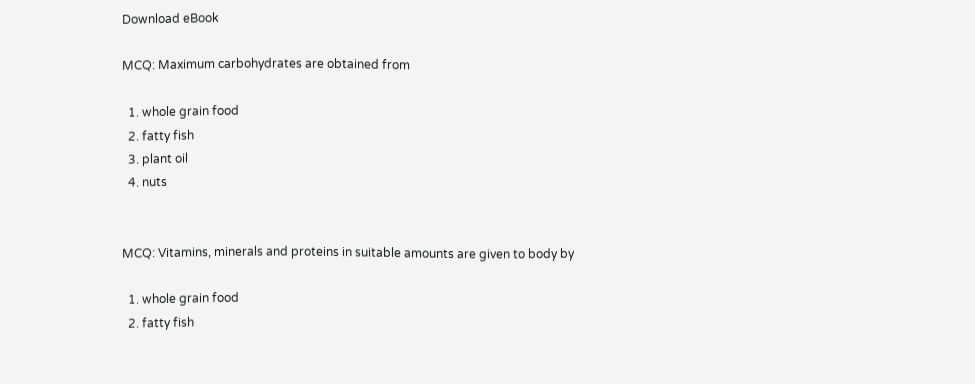Download eBook

MCQ: Maximum carbohydrates are obtained from

  1. whole grain food
  2. fatty fish
  3. plant oil
  4. nuts


MCQ: Vitamins, minerals and proteins in suitable amounts are given to body by

  1. whole grain food
  2. fatty fish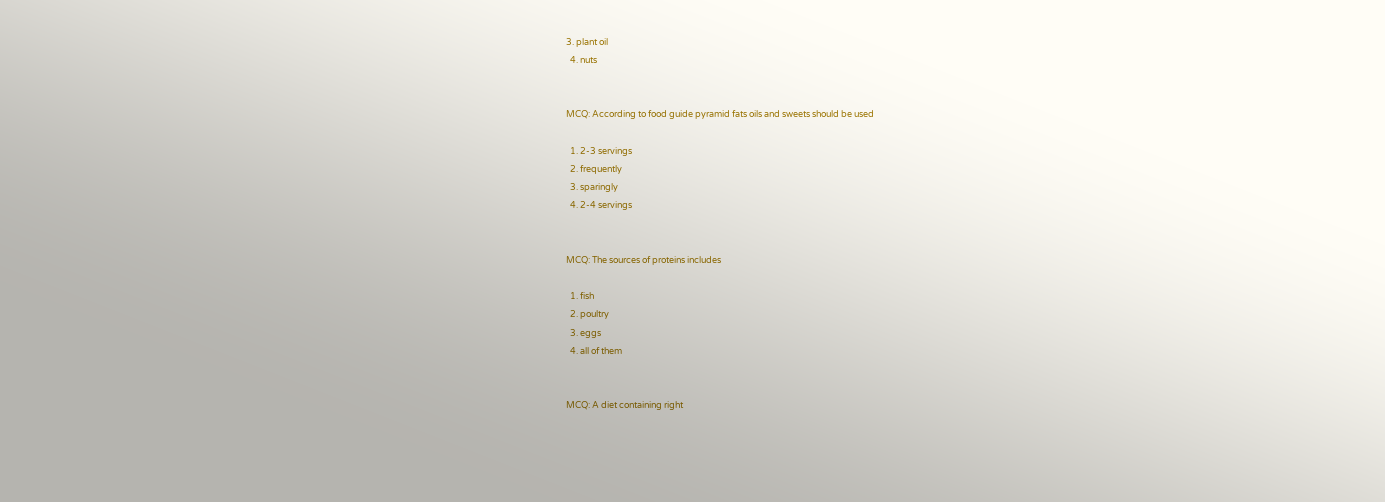3. plant oil
  4. nuts


MCQ: According to food guide pyramid fats oils and sweets should be used

  1. 2-3 servings
  2. frequently
  3. sparingly
  4. 2-4 servings


MCQ: The sources of proteins includes

  1. fish
  2. poultry
  3. eggs
  4. all of them


MCQ: A diet containing right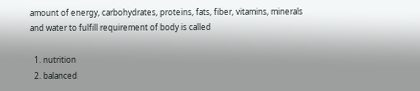amount of energy, carbohydrates, proteins, fats, fiber, vitamins, minerals and water to fulfill requirement of body is called

  1. nutrition
  2. balanced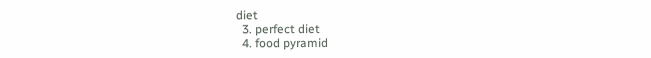diet
  3. perfect diet
  4. food pyramid